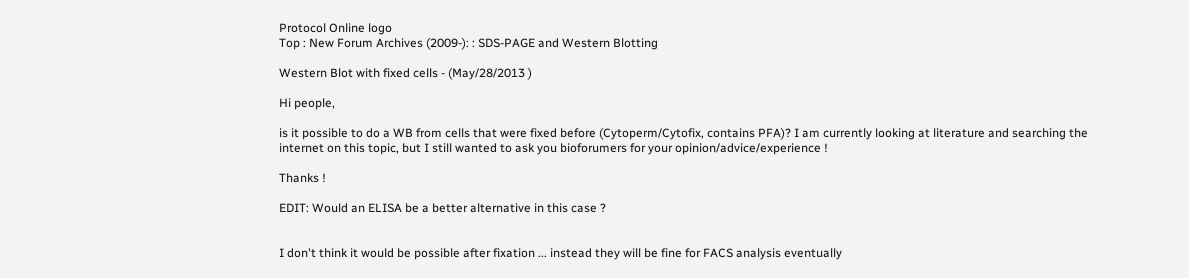Protocol Online logo
Top : New Forum Archives (2009-): : SDS-PAGE and Western Blotting

Western Blot with fixed cells - (May/28/2013 )

Hi people,

is it possible to do a WB from cells that were fixed before (Cytoperm/Cytofix, contains PFA)? I am currently looking at literature and searching the internet on this topic, but I still wanted to ask you bioforumers for your opinion/advice/experience !

Thanks !

EDIT: Would an ELISA be a better alternative in this case ?


I don't think it would be possible after fixation ... instead they will be fine for FACS analysis eventually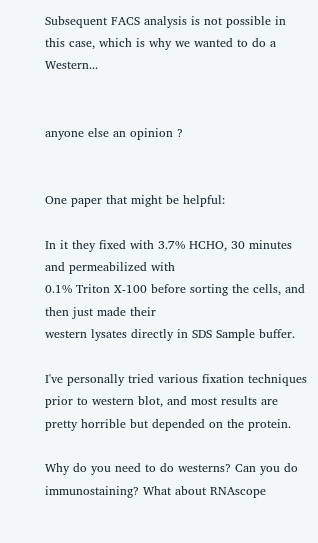Subsequent FACS analysis is not possible in this case, which is why we wanted to do a Western...


anyone else an opinion ?


One paper that might be helpful:

In it they fixed with 3.7% HCHO, 30 minutes and permeabilized with
0.1% Triton X-100 before sorting the cells, and then just made their
western lysates directly in SDS Sample buffer.

I've personally tried various fixation techniques prior to western blot, and most results are pretty horrible but depended on the protein.

Why do you need to do westerns? Can you do immunostaining? What about RNAscope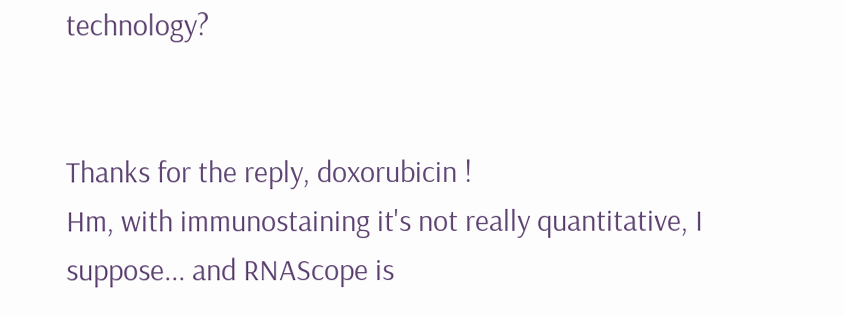technology?


Thanks for the reply, doxorubicin !
Hm, with immunostaining it's not really quantitative, I suppose... and RNAScope is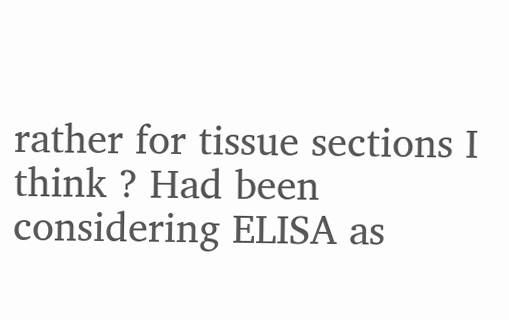rather for tissue sections I think ? Had been considering ELISA as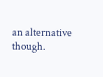an alternative though.